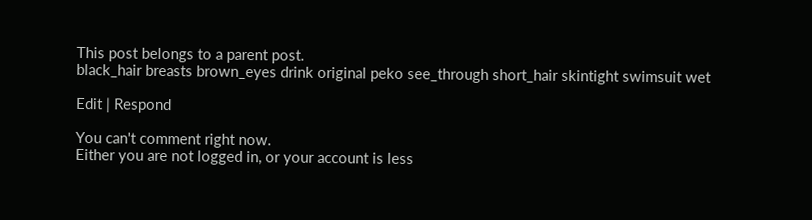This post belongs to a parent post.
black_hair breasts brown_eyes drink original peko see_through short_hair skintight swimsuit wet

Edit | Respond

You can't comment right now.
Either you are not logged in, or your account is less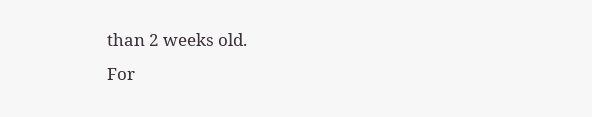than 2 weeks old.
For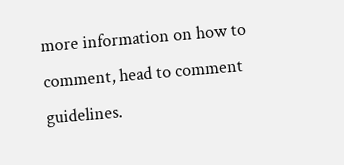more information on how to comment, head to comment guidelines.